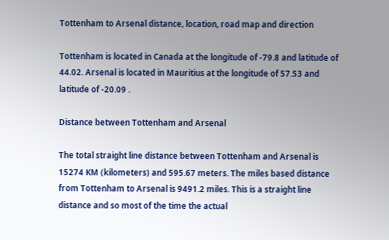Tottenham to Arsenal distance, location, road map and direction

Tottenham is located in Canada at the longitude of -79.8 and latitude of 44.02. Arsenal is located in Mauritius at the longitude of 57.53 and latitude of -20.09 .

Distance between Tottenham and Arsenal

The total straight line distance between Tottenham and Arsenal is 15274 KM (kilometers) and 595.67 meters. The miles based distance from Tottenham to Arsenal is 9491.2 miles. This is a straight line distance and so most of the time the actual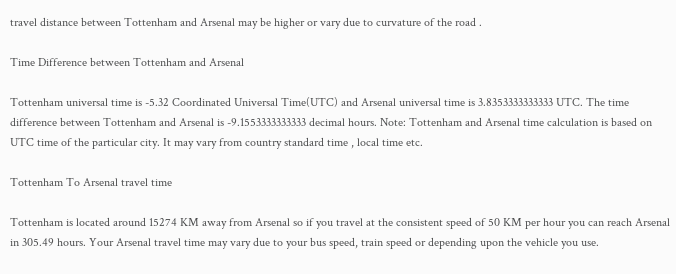travel distance between Tottenham and Arsenal may be higher or vary due to curvature of the road .

Time Difference between Tottenham and Arsenal

Tottenham universal time is -5.32 Coordinated Universal Time(UTC) and Arsenal universal time is 3.8353333333333 UTC. The time difference between Tottenham and Arsenal is -9.1553333333333 decimal hours. Note: Tottenham and Arsenal time calculation is based on UTC time of the particular city. It may vary from country standard time , local time etc.

Tottenham To Arsenal travel time

Tottenham is located around 15274 KM away from Arsenal so if you travel at the consistent speed of 50 KM per hour you can reach Arsenal in 305.49 hours. Your Arsenal travel time may vary due to your bus speed, train speed or depending upon the vehicle you use.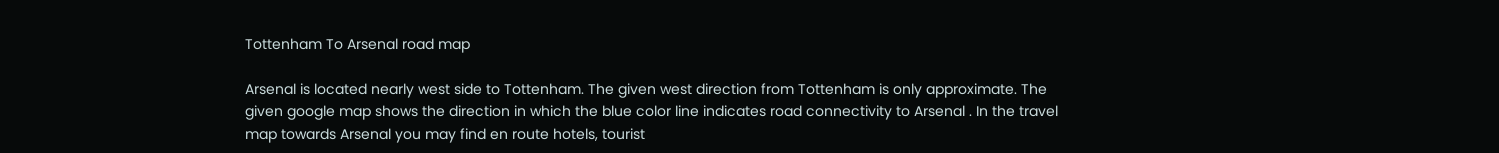Tottenham To Arsenal road map

Arsenal is located nearly west side to Tottenham. The given west direction from Tottenham is only approximate. The given google map shows the direction in which the blue color line indicates road connectivity to Arsenal . In the travel map towards Arsenal you may find en route hotels, tourist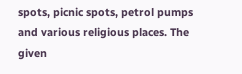spots, picnic spots, petrol pumps and various religious places. The given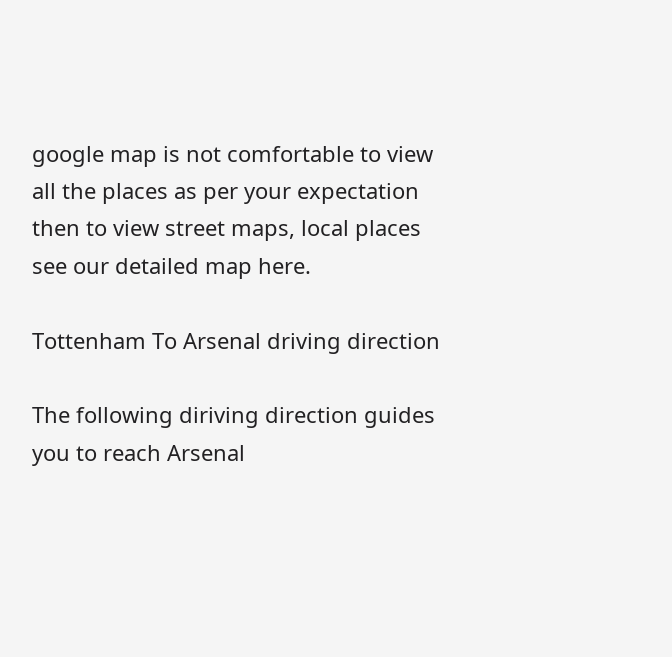google map is not comfortable to view all the places as per your expectation then to view street maps, local places see our detailed map here.

Tottenham To Arsenal driving direction

The following diriving direction guides you to reach Arsenal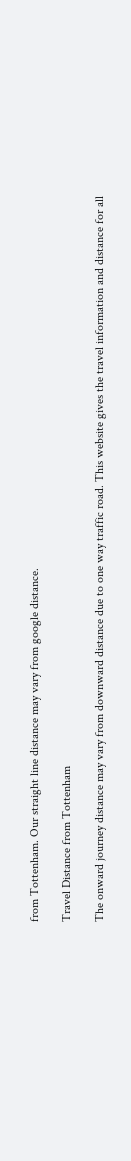from Tottenham. Our straight line distance may vary from google distance.

Travel Distance from Tottenham

The onward journey distance may vary from downward distance due to one way traffic road. This website gives the travel information and distance for all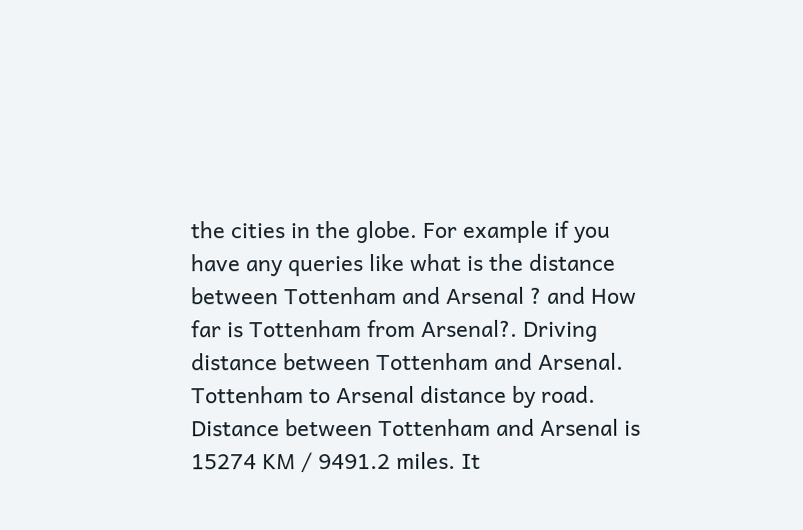the cities in the globe. For example if you have any queries like what is the distance between Tottenham and Arsenal ? and How far is Tottenham from Arsenal?. Driving distance between Tottenham and Arsenal. Tottenham to Arsenal distance by road. Distance between Tottenham and Arsenal is 15274 KM / 9491.2 miles. It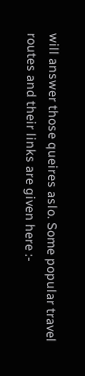will answer those queires aslo. Some popular travel routes and their links are given here :-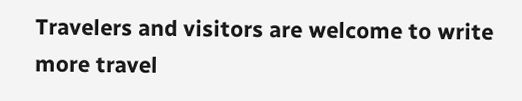Travelers and visitors are welcome to write more travel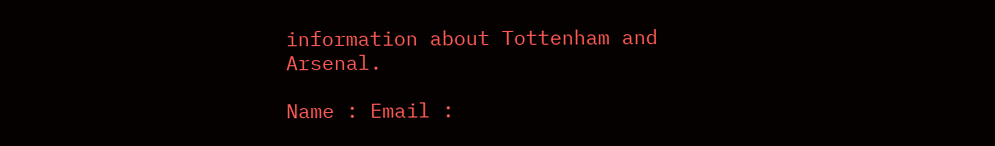information about Tottenham and Arsenal.

Name : Email :